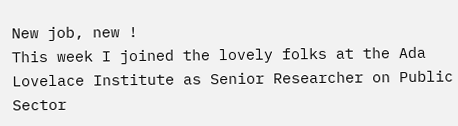New job, new !
This week I joined the lovely folks at the Ada Lovelace Institute as Senior Researcher on Public Sector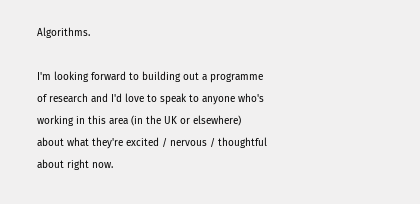Algorithms.

I'm looking forward to building out a programme of research and I'd love to speak to anyone who's working in this area (in the UK or elsewhere) about what they're excited / nervous / thoughtful about right now.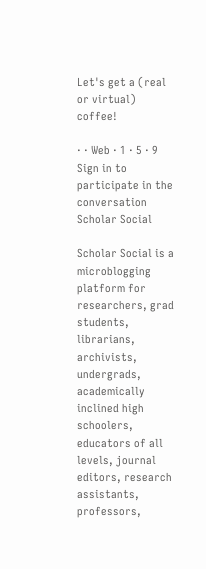Let's get a (real or virtual) coffee!

· · Web · 1 · 5 · 9
Sign in to participate in the conversation
Scholar Social

Scholar Social is a microblogging platform for researchers, grad students, librarians, archivists, undergrads, academically inclined high schoolers, educators of all levels, journal editors, research assistants, professors,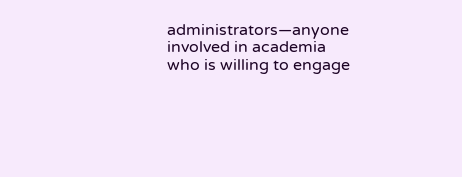administrators—anyone involved in academia who is willing to engage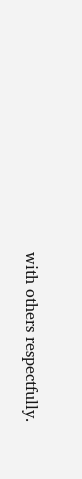with others respectfully.